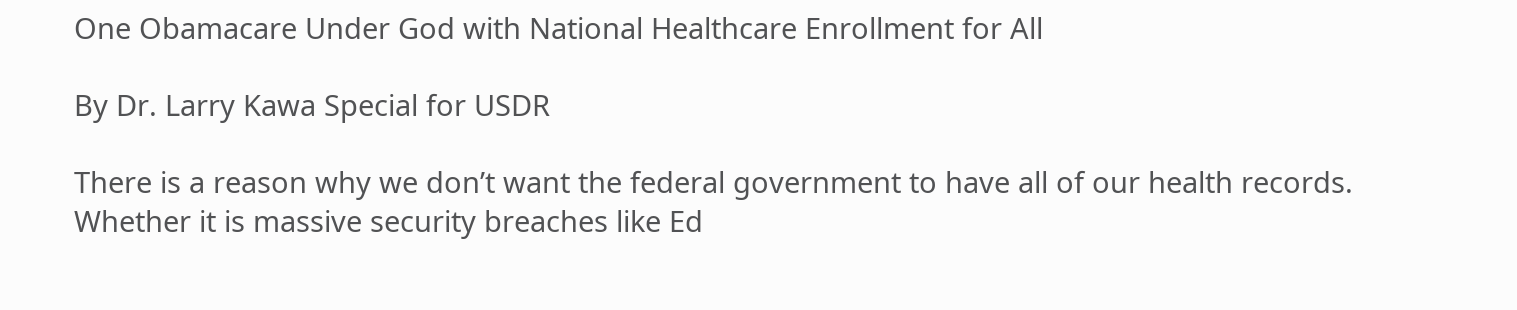One Obamacare Under God with National Healthcare Enrollment for All

By Dr. Larry Kawa Special for USDR

There is a reason why we don’t want the federal government to have all of our health records. Whether it is massive security breaches like Ed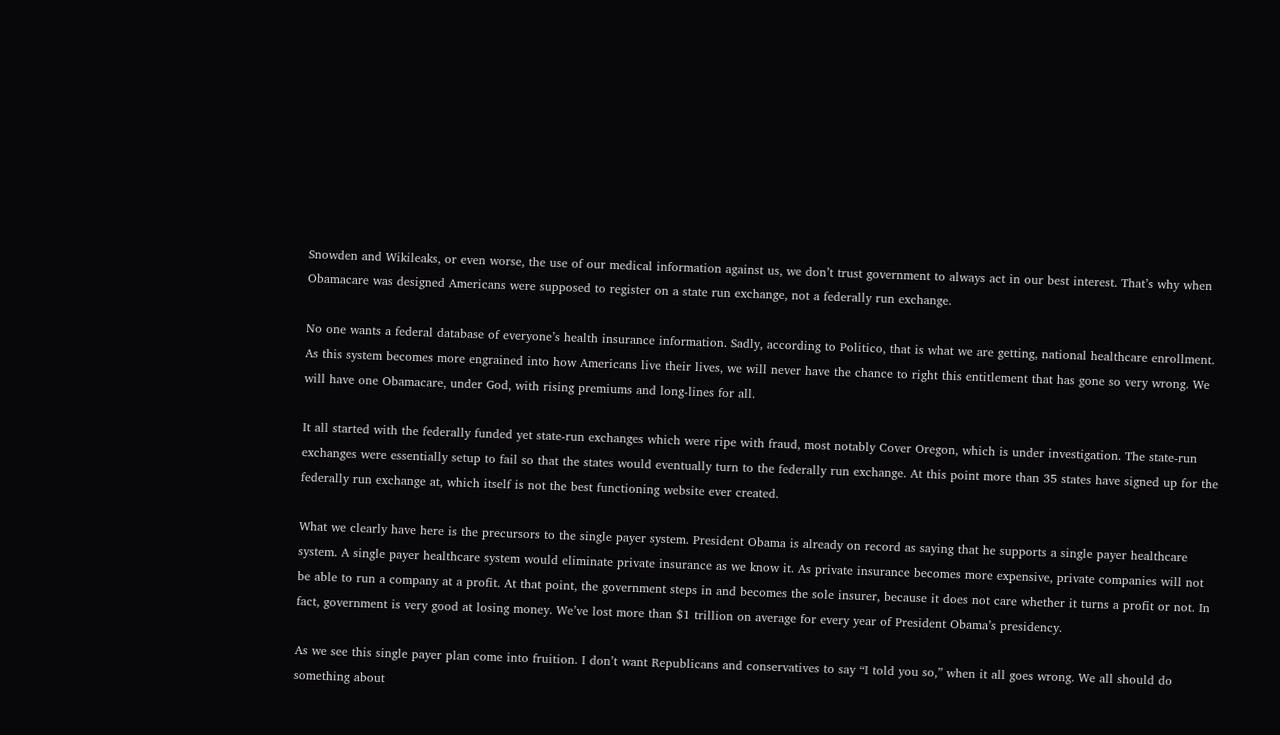Snowden and Wikileaks, or even worse, the use of our medical information against us, we don’t trust government to always act in our best interest. That’s why when Obamacare was designed Americans were supposed to register on a state run exchange, not a federally run exchange.

No one wants a federal database of everyone’s health insurance information. Sadly, according to Politico, that is what we are getting, national healthcare enrollment. As this system becomes more engrained into how Americans live their lives, we will never have the chance to right this entitlement that has gone so very wrong. We will have one Obamacare, under God, with rising premiums and long-lines for all.

It all started with the federally funded yet state-run exchanges which were ripe with fraud, most notably Cover Oregon, which is under investigation. The state-run exchanges were essentially setup to fail so that the states would eventually turn to the federally run exchange. At this point more than 35 states have signed up for the federally run exchange at, which itself is not the best functioning website ever created.

What we clearly have here is the precursors to the single payer system. President Obama is already on record as saying that he supports a single payer healthcare system. A single payer healthcare system would eliminate private insurance as we know it. As private insurance becomes more expensive, private companies will not be able to run a company at a profit. At that point, the government steps in and becomes the sole insurer, because it does not care whether it turns a profit or not. In fact, government is very good at losing money. We’ve lost more than $1 trillion on average for every year of President Obama’s presidency.

As we see this single payer plan come into fruition. I don’t want Republicans and conservatives to say “I told you so,” when it all goes wrong. We all should do something about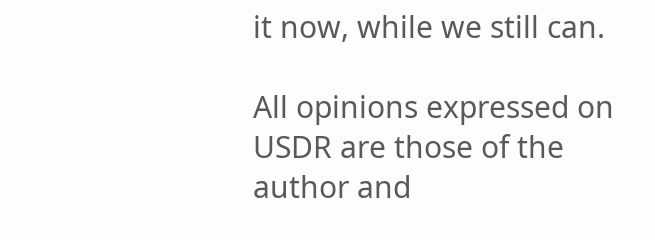it now, while we still can.

All opinions expressed on USDR are those of the author and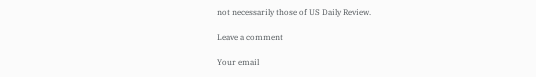not necessarily those of US Daily Review.

Leave a comment

Your email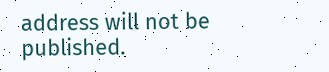address will not be published.